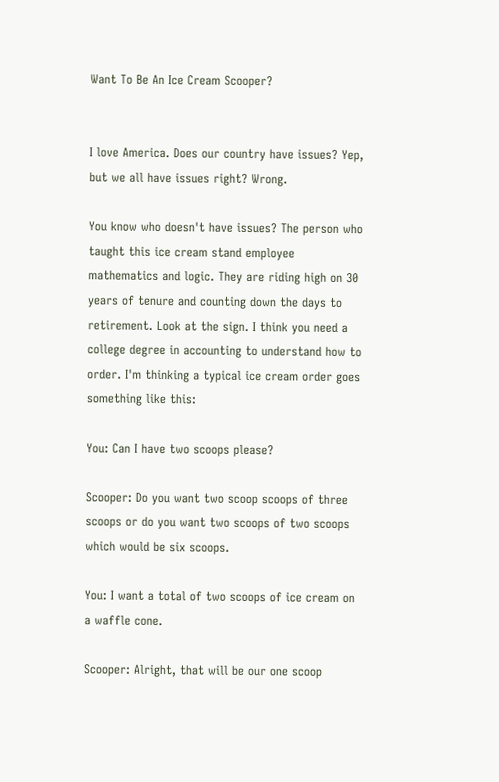Want To Be An Ice Cream Scooper?


I love America. Does our country have issues? Yep, but we all have issues right? Wrong.

You know who doesn't have issues? The person who taught this ice cream stand employee mathematics and logic. They are riding high on 30 years of tenure and counting down the days to retirement. Look at the sign. I think you need a college degree in accounting to understand how to order. I'm thinking a typical ice cream order goes something like this:

You: Can I have two scoops please?

Scooper: Do you want two scoop scoops of three scoops or do you want two scoops of two scoops which would be six scoops.

You: I want a total of two scoops of ice cream on a waffle cone.

Scooper: Alright, that will be our one scoop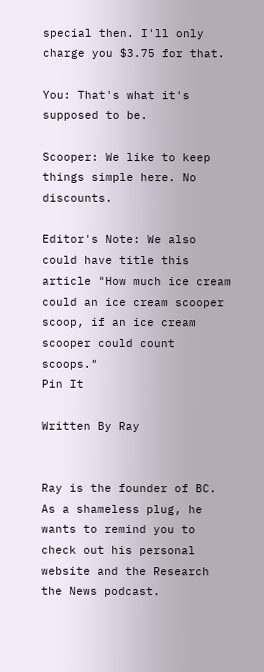special then. I'll only charge you $3.75 for that.

You: That's what it's supposed to be.

Scooper: We like to keep things simple here. No discounts.

Editor's Note: We also could have title this article "How much ice cream could an ice cream scooper scoop, if an ice cream scooper could count scoops."
Pin It

Written By Ray


Ray is the founder of BC. As a shameless plug, he wants to remind you to check out his personal website and the Research the News podcast.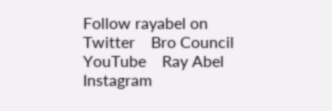Follow rayabel on Twitter    Bro Council YouTube    Ray Abel Instagram